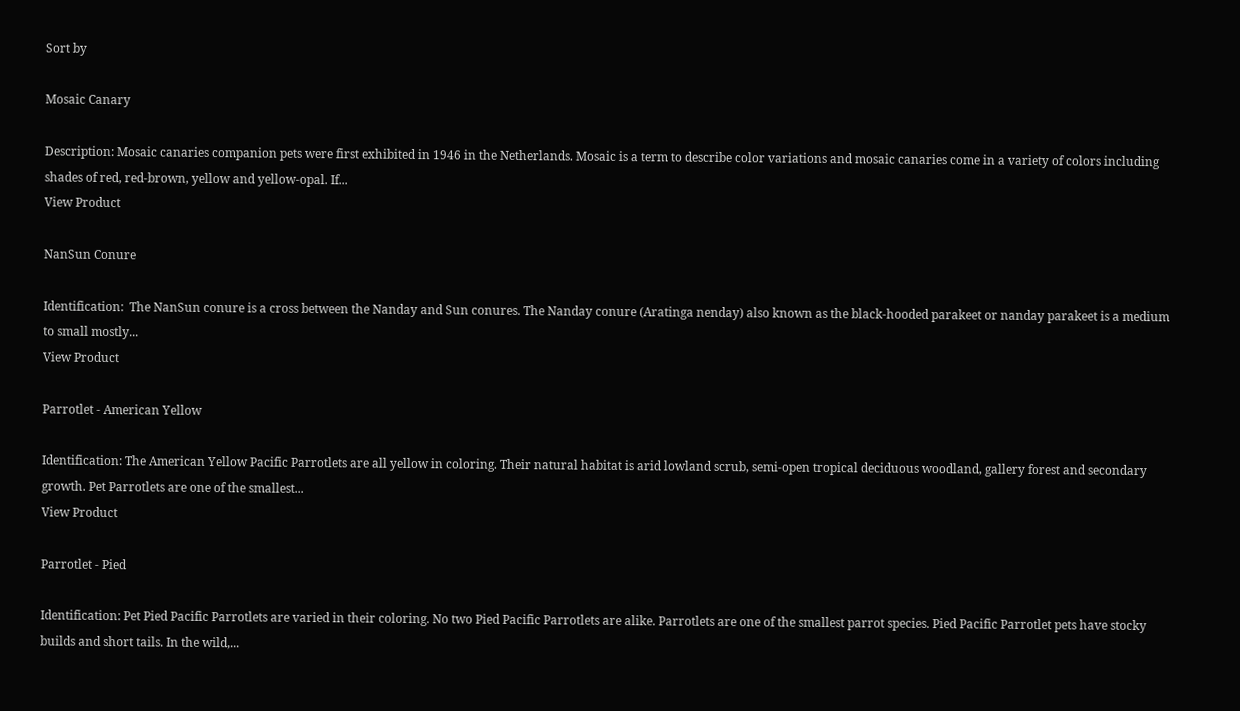Sort by

Mosaic Canary

Description: Mosaic canaries companion pets were first exhibited in 1946 in the Netherlands. Mosaic is a term to describe color variations and mosaic canaries come in a variety of colors including shades of red, red-brown, yellow and yellow-opal. If...
View Product

NanSun Conure

Identification:  The NanSun conure is a cross between the Nanday and Sun conures. The Nanday conure (Aratinga nenday) also known as the black-hooded parakeet or nanday parakeet is a medium to small mostly...
View Product

Parrotlet - American Yellow

Identification: The American Yellow Pacific Parrotlets are all yellow in coloring. Their natural habitat is arid lowland scrub, semi-open tropical deciduous woodland, gallery forest and secondary growth. Pet Parrotlets are one of the smallest...
View Product

Parrotlet - Pied

Identification: Pet Pied Pacific Parrotlets are varied in their coloring. No two Pied Pacific Parrotlets are alike. Parrotlets are one of the smallest parrot species. Pied Pacific Parrotlet pets have stocky builds and short tails. In the wild,...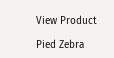View Product

Pied Zebra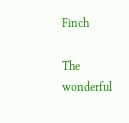Finch

The wonderful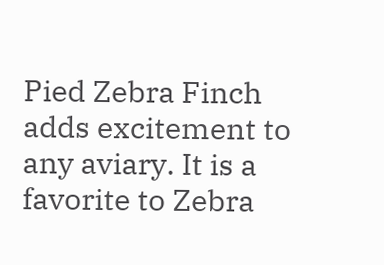Pied Zebra Finch adds excitement to any aviary. It is a favorite to Zebra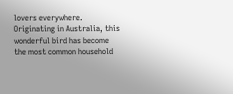lovers everywhere. Originating in Australia, this wonderful bird has become the most common household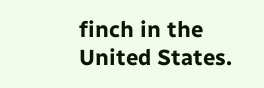finch in the United States.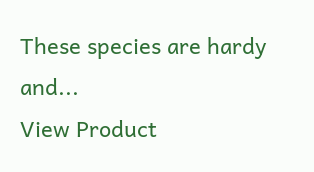These species are hardy and...
View Product